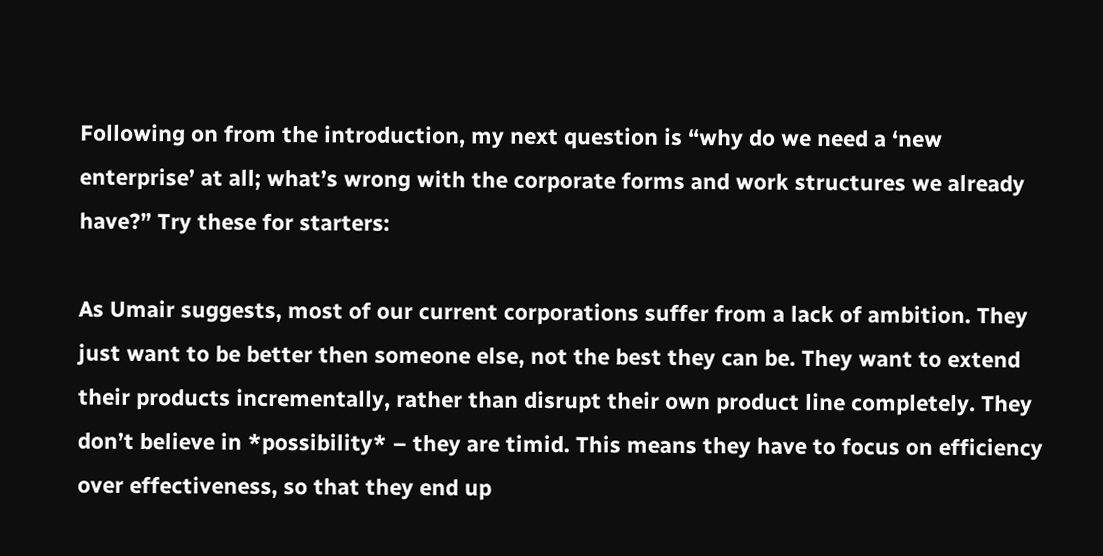Following on from the introduction, my next question is “why do we need a ‘new enterprise’ at all; what’s wrong with the corporate forms and work structures we already have?” Try these for starters:

As Umair suggests, most of our current corporations suffer from a lack of ambition. They just want to be better then someone else, not the best they can be. They want to extend their products incrementally, rather than disrupt their own product line completely. They don’t believe in *possibility* – they are timid. This means they have to focus on efficiency over effectiveness, so that they end up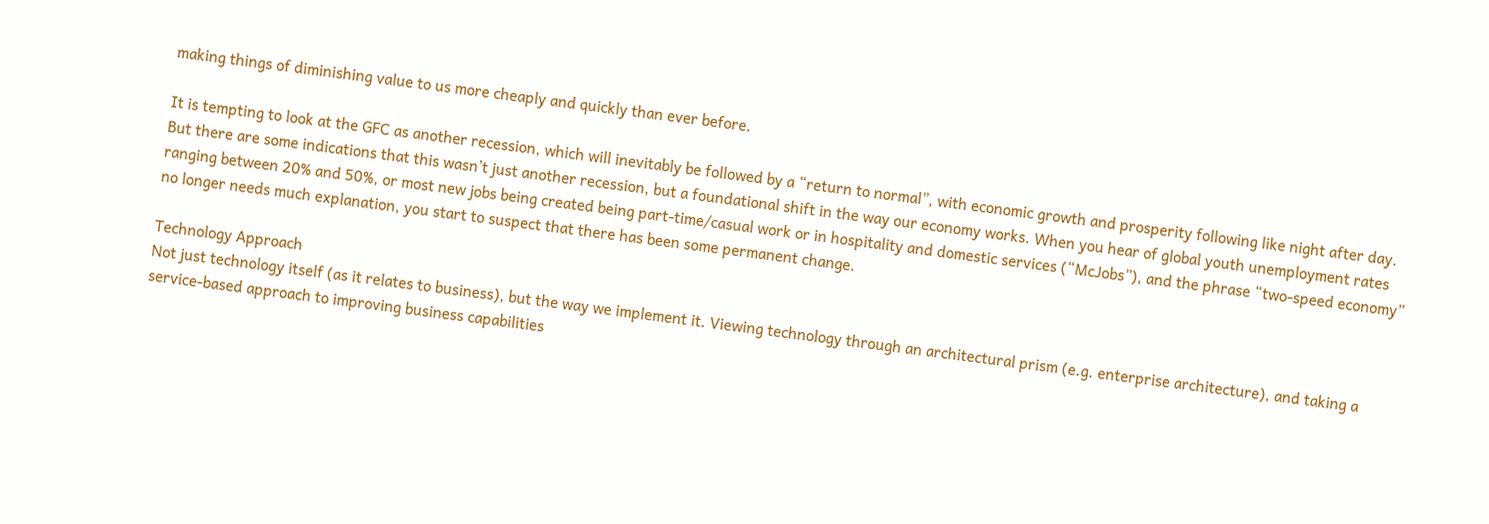making things of diminishing value to us more cheaply and quickly than ever before.

It is tempting to look at the GFC as another recession, which will inevitably be followed by a “return to normal”, with economic growth and prosperity following like night after day. But there are some indications that this wasn’t just another recession, but a foundational shift in the way our economy works. When you hear of global youth unemployment rates ranging between 20% and 50%, or most new jobs being created being part-time/casual work or in hospitality and domestic services (“McJobs”), and the phrase “two-speed economy” no longer needs much explanation, you start to suspect that there has been some permanent change.

Technology Approach
Not just technology itself (as it relates to business), but the way we implement it. Viewing technology through an architectural prism (e.g. enterprise architecture), and taking a service-based approach to improving business capabilities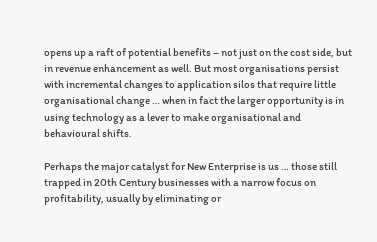opens up a raft of potential benefits – not just on the cost side, but in revenue enhancement as well. But most organisations persist with incremental changes to application silos that require little organisational change … when in fact the larger opportunity is in using technology as a lever to make organisational and behavioural shifts.

Perhaps the major catalyst for New Enterprise is us … those still trapped in 20th Century businesses with a narrow focus on profitability, usually by eliminating or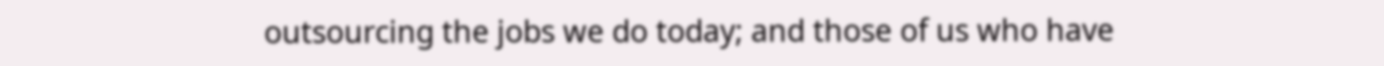outsourcing the jobs we do today; and those of us who have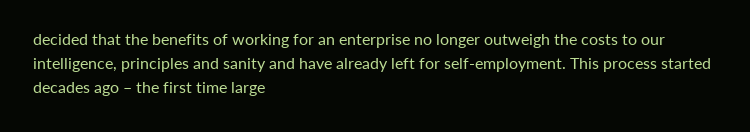decided that the benefits of working for an enterprise no longer outweigh the costs to our intelligence, principles and sanity and have already left for self-employment. This process started decades ago – the first time large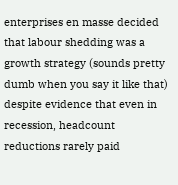enterprises en masse decided that labour shedding was a growth strategy (sounds pretty dumb when you say it like that) despite evidence that even in recession, headcount reductions rarely paid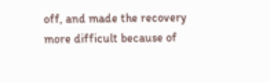off, and made the recovery more difficult because of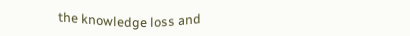the knowledge loss and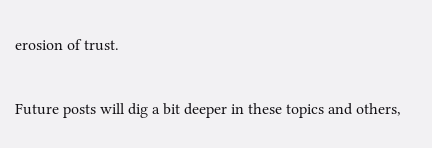erosion of trust.

Future posts will dig a bit deeper in these topics and others,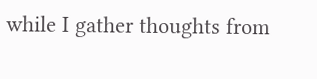while I gather thoughts from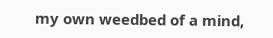my own weedbed of a mind,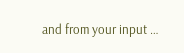and from your input …